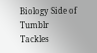Biology Side of Tumblr Tackles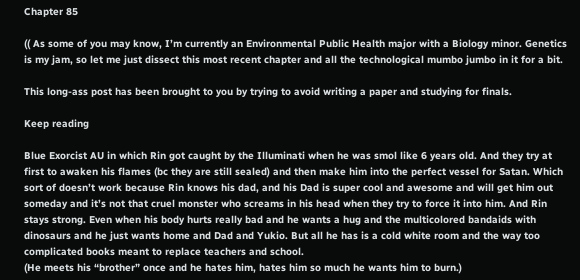Chapter 85

(( As some of you may know, I’m currently an Environmental Public Health major with a Biology minor. Genetics is my jam, so let me just dissect this most recent chapter and all the technological mumbo jumbo in it for a bit.

This long-ass post has been brought to you by trying to avoid writing a paper and studying for finals.

Keep reading

Blue Exorcist AU in which Rin got caught by the Illuminati when he was smol like 6 years old. And they try at first to awaken his flames (bc they are still sealed) and then make him into the perfect vessel for Satan. Which sort of doesn’t work because Rin knows his dad, and his Dad is super cool and awesome and will get him out someday and it’s not that cruel monster who screams in his head when they try to force it into him. And Rin stays strong. Even when his body hurts really bad and he wants a hug and the multicolored bandaids with dinosaurs and he just wants home and Dad and Yukio. But all he has is a cold white room and the way too complicated books meant to replace teachers and school.
(He meets his “brother” once and he hates him, hates him so much he wants him to burn.)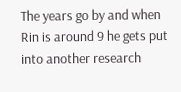The years go by and when Rin is around 9 he gets put into another research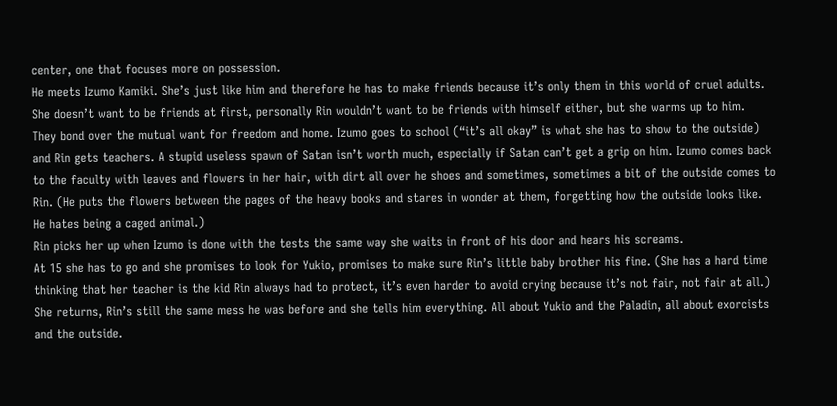center, one that focuses more on possession.
He meets Izumo Kamiki. She’s just like him and therefore he has to make friends because it’s only them in this world of cruel adults.
She doesn’t want to be friends at first, personally Rin wouldn’t want to be friends with himself either, but she warms up to him.
They bond over the mutual want for freedom and home. Izumo goes to school (“it’s all okay” is what she has to show to the outside) and Rin gets teachers. A stupid useless spawn of Satan isn’t worth much, especially if Satan can’t get a grip on him. Izumo comes back to the faculty with leaves and flowers in her hair, with dirt all over he shoes and sometimes, sometimes a bit of the outside comes to Rin. (He puts the flowers between the pages of the heavy books and stares in wonder at them, forgetting how the outside looks like. He hates being a caged animal.)
Rin picks her up when Izumo is done with the tests the same way she waits in front of his door and hears his screams.
At 15 she has to go and she promises to look for Yukio, promises to make sure Rin’s little baby brother his fine. (She has a hard time thinking that her teacher is the kid Rin always had to protect, it’s even harder to avoid crying because it’s not fair, not fair at all.)
She returns, Rin’s still the same mess he was before and she tells him everything. All about Yukio and the Paladin, all about exorcists and the outside.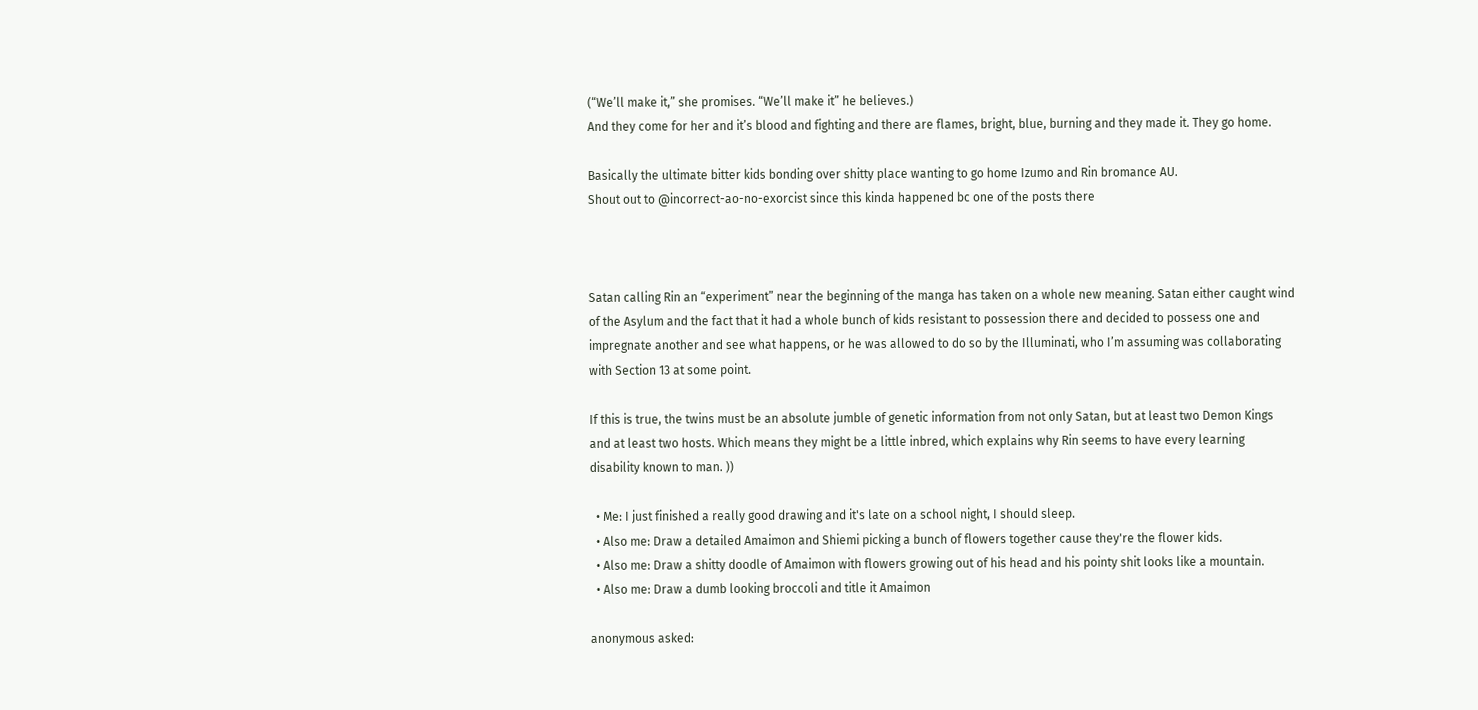(“We’ll make it,” she promises. “We’ll make it” he believes.)
And they come for her and it’s blood and fighting and there are flames, bright, blue, burning and they made it. They go home.

Basically the ultimate bitter kids bonding over shitty place wanting to go home Izumo and Rin bromance AU.
Shout out to @incorrect-ao-no-exorcist since this kinda happened bc one of the posts there



Satan calling Rin an “experiment” near the beginning of the manga has taken on a whole new meaning. Satan either caught wind of the Asylum and the fact that it had a whole bunch of kids resistant to possession there and decided to possess one and impregnate another and see what happens, or he was allowed to do so by the Illuminati, who I’m assuming was collaborating with Section 13 at some point.

If this is true, the twins must be an absolute jumble of genetic information from not only Satan, but at least two Demon Kings and at least two hosts. Which means they might be a little inbred, which explains why Rin seems to have every learning disability known to man. ))

  • Me: I just finished a really good drawing and it's late on a school night, I should sleep.
  • Also me: Draw a detailed Amaimon and Shiemi picking a bunch of flowers together cause they're the flower kids.
  • Also me: Draw a shitty doodle of Amaimon with flowers growing out of his head and his pointy shit looks like a mountain.
  • Also me: Draw a dumb looking broccoli and title it Amaimon

anonymous asked: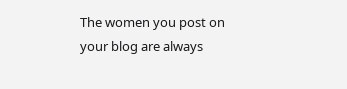The women you post on your blog are always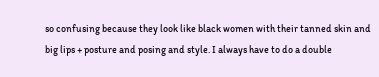so confusing because they look like black women with their tanned skin and big lips + posture and posing and style. I always have to do a double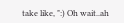take like, ":) Oh wait..ah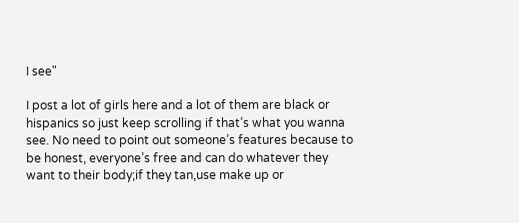I see"

I post a lot of girls here and a lot of them are black or hispanics so just keep scrolling if that’s what you wanna see. No need to point out someone’s features because to be honest, everyone’s free and can do whatever they want to their body;if they tan,use make up or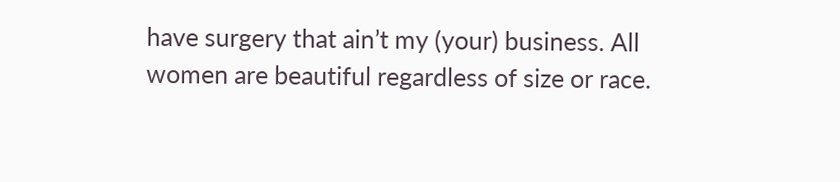have surgery that ain’t my (your) business. All women are beautiful regardless of size or race.